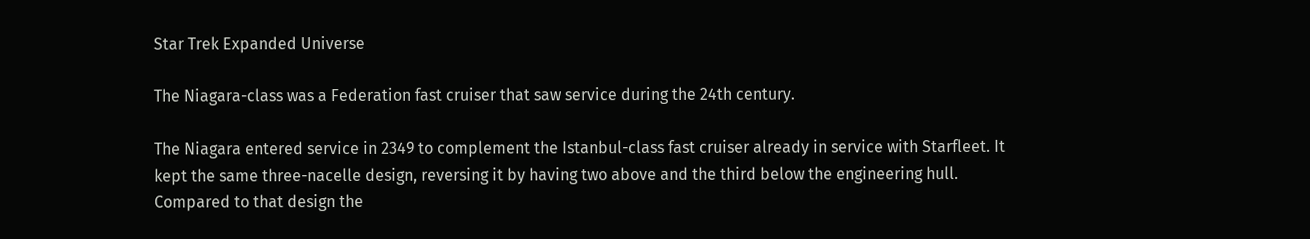Star Trek Expanded Universe

The Niagara-class was a Federation fast cruiser that saw service during the 24th century.

The Niagara entered service in 2349 to complement the Istanbul-class fast cruiser already in service with Starfleet. It kept the same three-nacelle design, reversing it by having two above and the third below the engineering hull. Compared to that design the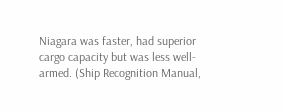Niagara was faster, had superior cargo capacity but was less well-armed. (Ship Recognition Manual,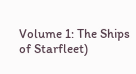Volume 1: The Ships of Starfleet)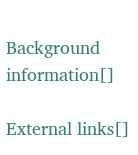Background information[]

External links[]